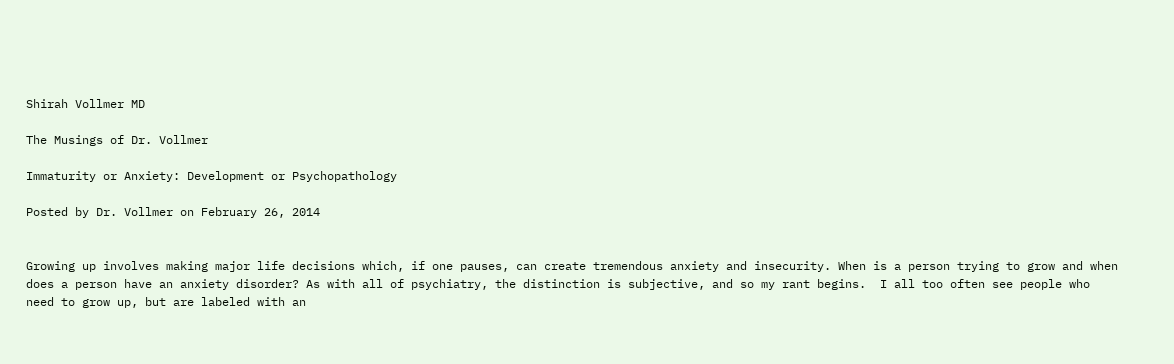Shirah Vollmer MD

The Musings of Dr. Vollmer

Immaturity or Anxiety: Development or Psychopathology

Posted by Dr. Vollmer on February 26, 2014


Growing up involves making major life decisions which, if one pauses, can create tremendous anxiety and insecurity. When is a person trying to grow and when does a person have an anxiety disorder? As with all of psychiatry, the distinction is subjective, and so my rant begins.  I all too often see people who need to grow up, but are labeled with an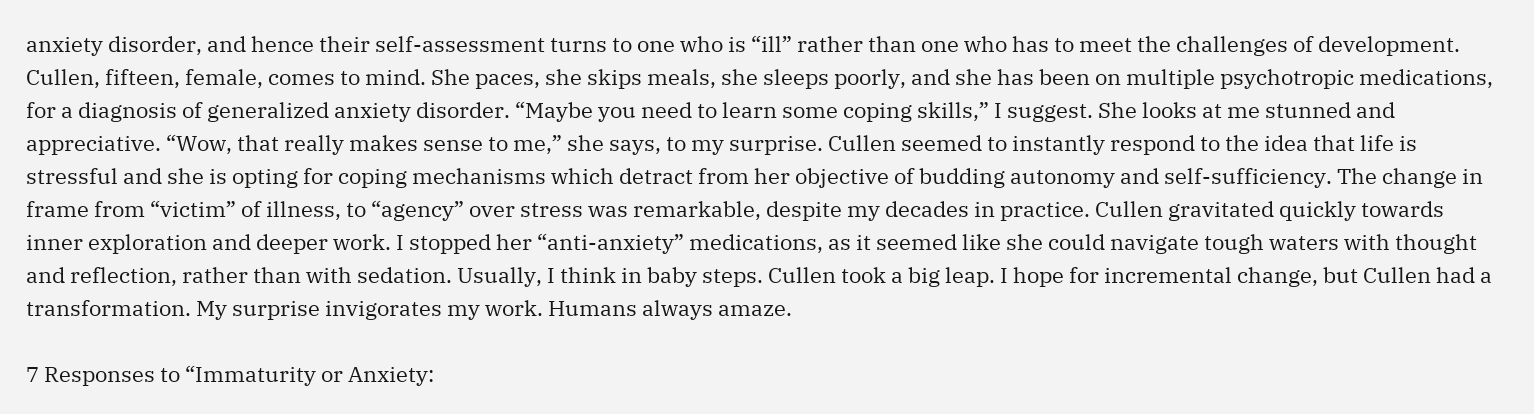anxiety disorder, and hence their self-assessment turns to one who is “ill” rather than one who has to meet the challenges of development. Cullen, fifteen, female, comes to mind. She paces, she skips meals, she sleeps poorly, and she has been on multiple psychotropic medications, for a diagnosis of generalized anxiety disorder. “Maybe you need to learn some coping skills,” I suggest. She looks at me stunned and appreciative. “Wow, that really makes sense to me,” she says, to my surprise. Cullen seemed to instantly respond to the idea that life is stressful and she is opting for coping mechanisms which detract from her objective of budding autonomy and self-sufficiency. The change in frame from “victim” of illness, to “agency” over stress was remarkable, despite my decades in practice. Cullen gravitated quickly towards inner exploration and deeper work. I stopped her “anti-anxiety” medications, as it seemed like she could navigate tough waters with thought and reflection, rather than with sedation. Usually, I think in baby steps. Cullen took a big leap. I hope for incremental change, but Cullen had a transformation. My surprise invigorates my work. Humans always amaze.

7 Responses to “Immaturity or Anxiety: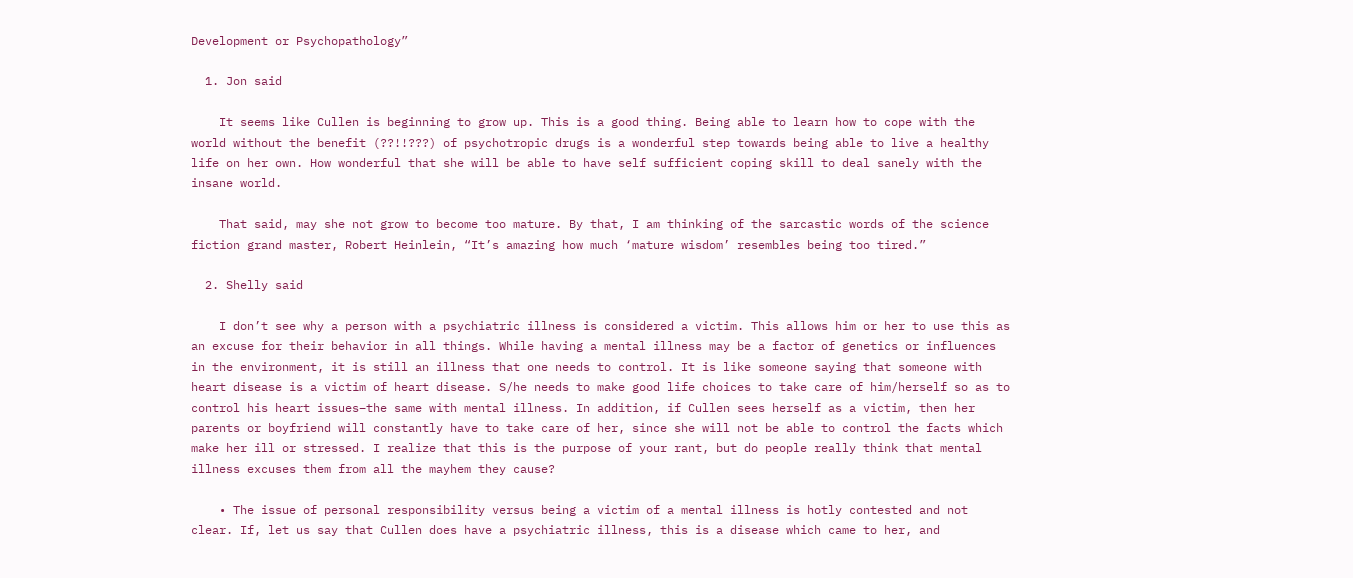Development or Psychopathology”

  1. Jon said

    It seems like Cullen is beginning to grow up. This is a good thing. Being able to learn how to cope with the world without the benefit (??!!???) of psychotropic drugs is a wonderful step towards being able to live a healthy life on her own. How wonderful that she will be able to have self sufficient coping skill to deal sanely with the insane world.

    That said, may she not grow to become too mature. By that, I am thinking of the sarcastic words of the science fiction grand master, Robert Heinlein, “It’s amazing how much ‘mature wisdom’ resembles being too tired.”

  2. Shelly said

    I don’t see why a person with a psychiatric illness is considered a victim. This allows him or her to use this as an excuse for their behavior in all things. While having a mental illness may be a factor of genetics or influences in the environment, it is still an illness that one needs to control. It is like someone saying that someone with heart disease is a victim of heart disease. S/he needs to make good life choices to take care of him/herself so as to control his heart issues–the same with mental illness. In addition, if Cullen sees herself as a victim, then her parents or boyfriend will constantly have to take care of her, since she will not be able to control the facts which make her ill or stressed. I realize that this is the purpose of your rant, but do people really think that mental illness excuses them from all the mayhem they cause?

    • The issue of personal responsibility versus being a victim of a mental illness is hotly contested and not clear. If, let us say that Cullen does have a psychiatric illness, this is a disease which came to her, and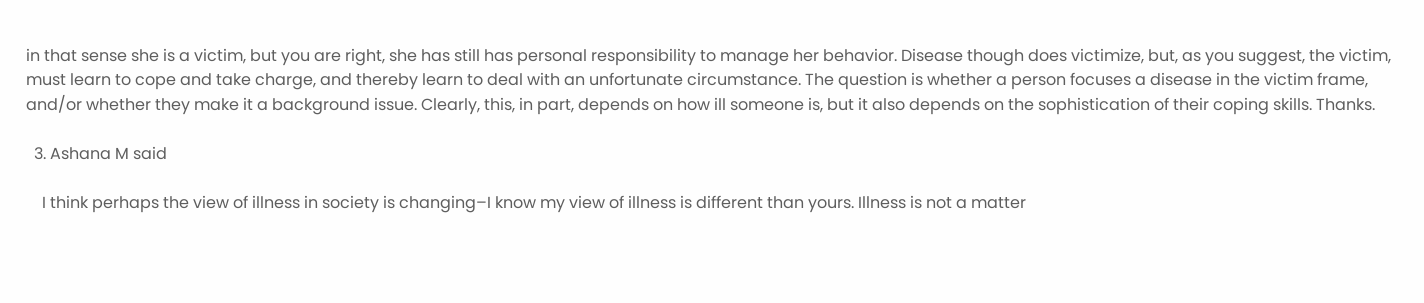in that sense she is a victim, but you are right, she has still has personal responsibility to manage her behavior. Disease though does victimize, but, as you suggest, the victim, must learn to cope and take charge, and thereby learn to deal with an unfortunate circumstance. The question is whether a person focuses a disease in the victim frame, and/or whether they make it a background issue. Clearly, this, in part, depends on how ill someone is, but it also depends on the sophistication of their coping skills. Thanks.

  3. Ashana M said

    I think perhaps the view of illness in society is changing–I know my view of illness is different than yours. Illness is not a matter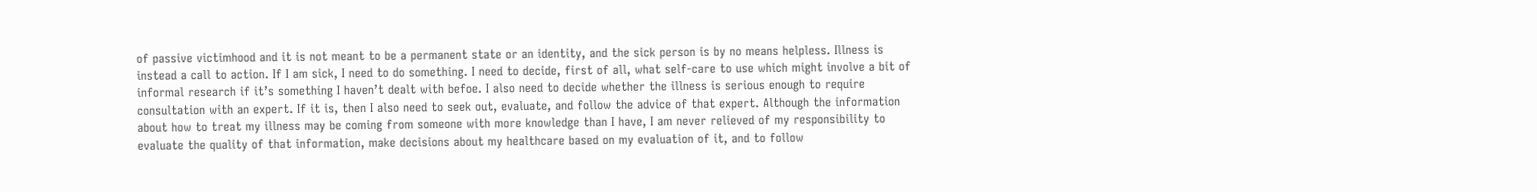of passive victimhood and it is not meant to be a permanent state or an identity, and the sick person is by no means helpless. Illness is instead a call to action. If I am sick, I need to do something. I need to decide, first of all, what self-care to use which might involve a bit of informal research if it’s something I haven’t dealt with befoe. I also need to decide whether the illness is serious enough to require consultation with an expert. If it is, then I also need to seek out, evaluate, and follow the advice of that expert. Although the information about how to treat my illness may be coming from someone with more knowledge than I have, I am never relieved of my responsibility to evaluate the quality of that information, make decisions about my healthcare based on my evaluation of it, and to follow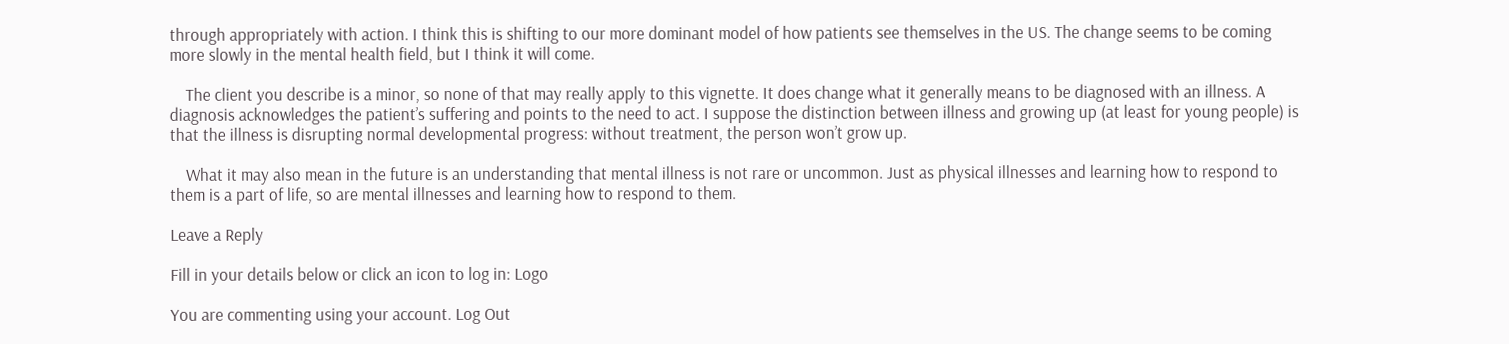through appropriately with action. I think this is shifting to our more dominant model of how patients see themselves in the US. The change seems to be coming more slowly in the mental health field, but I think it will come.

    The client you describe is a minor, so none of that may really apply to this vignette. It does change what it generally means to be diagnosed with an illness. A diagnosis acknowledges the patient’s suffering and points to the need to act. I suppose the distinction between illness and growing up (at least for young people) is that the illness is disrupting normal developmental progress: without treatment, the person won’t grow up.

    What it may also mean in the future is an understanding that mental illness is not rare or uncommon. Just as physical illnesses and learning how to respond to them is a part of life, so are mental illnesses and learning how to respond to them.

Leave a Reply

Fill in your details below or click an icon to log in: Logo

You are commenting using your account. Log Out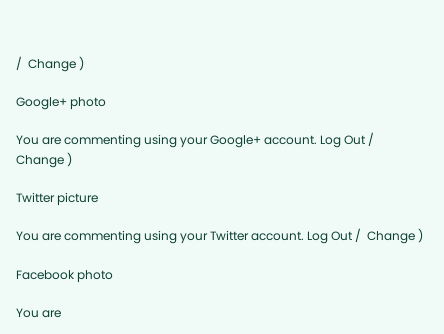/  Change )

Google+ photo

You are commenting using your Google+ account. Log Out /  Change )

Twitter picture

You are commenting using your Twitter account. Log Out /  Change )

Facebook photo

You are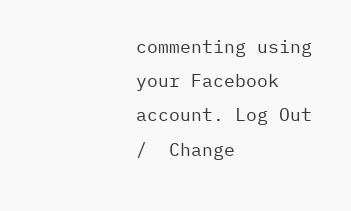commenting using your Facebook account. Log Out /  Change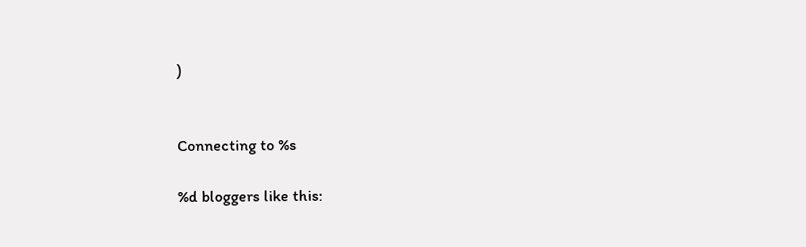)


Connecting to %s

%d bloggers like this: